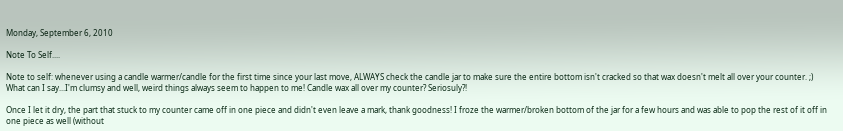Monday, September 6, 2010

Note To Self....

Note to self: whenever using a candle warmer/candle for the first time since your last move, ALWAYS check the candle jar to make sure the entire bottom isn't cracked so that wax doesn't melt all over your counter. ;) What can I say...I'm clumsy and well, weird things always seem to happen to me! Candle wax all over my counter? Seriosuly?!

Once I let it dry, the part that stuck to my counter came off in one piece and didn't even leave a mark, thank goodness! I froze the warmer/broken bottom of the jar for a few hours and was able to pop the rest of it off in one piece as well (without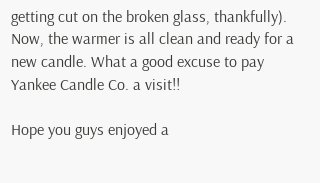getting cut on the broken glass, thankfully). Now, the warmer is all clean and ready for a new candle. What a good excuse to pay Yankee Candle Co. a visit!!

Hope you guys enjoyed a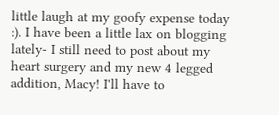little laugh at my goofy expense today :). I have been a little lax on blogging lately- I still need to post about my heart surgery and my new 4 legged addition, Macy! I'll have to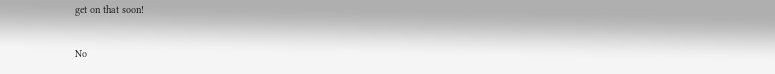get on that soon!

No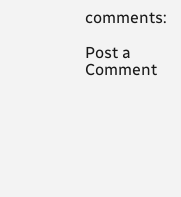comments:

Post a Comment